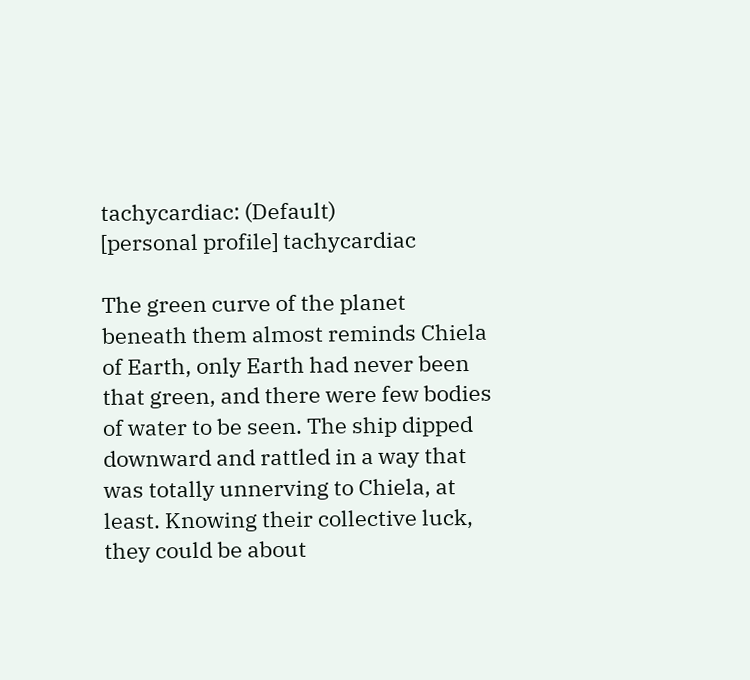tachycardiac: (Default)
[personal profile] tachycardiac

The green curve of the planet beneath them almost reminds Chiela of Earth, only Earth had never been that green, and there were few bodies of water to be seen. The ship dipped downward and rattled in a way that was totally unnerving to Chiela, at least. Knowing their collective luck, they could be about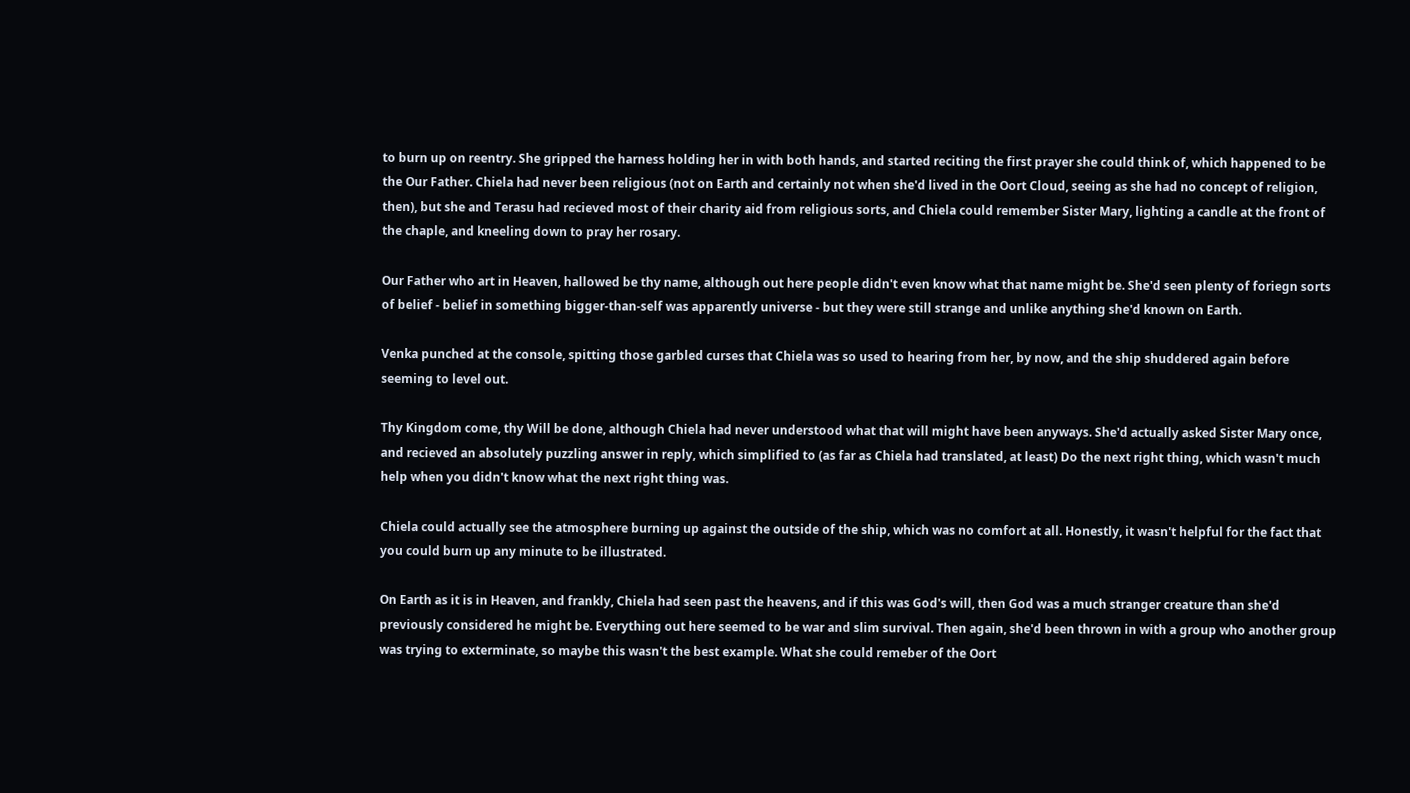to burn up on reentry. She gripped the harness holding her in with both hands, and started reciting the first prayer she could think of, which happened to be the Our Father. Chiela had never been religious (not on Earth and certainly not when she'd lived in the Oort Cloud, seeing as she had no concept of religion, then), but she and Terasu had recieved most of their charity aid from religious sorts, and Chiela could remember Sister Mary, lighting a candle at the front of the chaple, and kneeling down to pray her rosary.

Our Father who art in Heaven, hallowed be thy name, although out here people didn't even know what that name might be. She'd seen plenty of foriegn sorts of belief - belief in something bigger-than-self was apparently universe - but they were still strange and unlike anything she'd known on Earth.

Venka punched at the console, spitting those garbled curses that Chiela was so used to hearing from her, by now, and the ship shuddered again before seeming to level out.

Thy Kingdom come, thy Will be done, although Chiela had never understood what that will might have been anyways. She'd actually asked Sister Mary once, and recieved an absolutely puzzling answer in reply, which simplified to (as far as Chiela had translated, at least) Do the next right thing, which wasn't much help when you didn't know what the next right thing was.

Chiela could actually see the atmosphere burning up against the outside of the ship, which was no comfort at all. Honestly, it wasn't helpful for the fact that you could burn up any minute to be illustrated.

On Earth as it is in Heaven, and frankly, Chiela had seen past the heavens, and if this was God's will, then God was a much stranger creature than she'd previously considered he might be. Everything out here seemed to be war and slim survival. Then again, she'd been thrown in with a group who another group was trying to exterminate, so maybe this wasn't the best example. What she could remeber of the Oort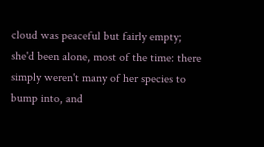cloud was peaceful but fairly empty; she'd been alone, most of the time: there simply weren't many of her species to bump into, and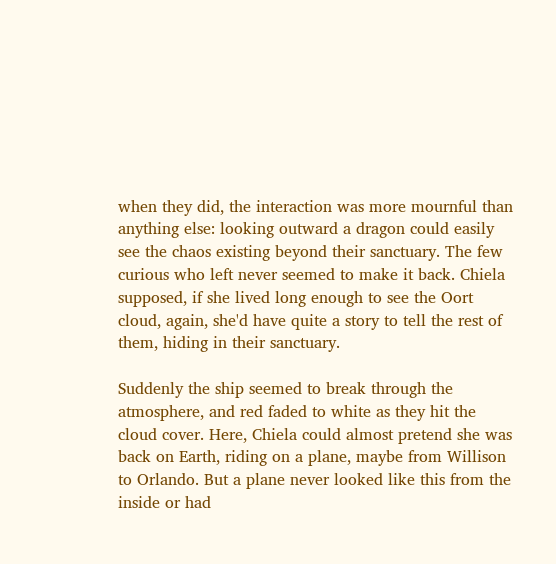when they did, the interaction was more mournful than anything else: looking outward a dragon could easily see the chaos existing beyond their sanctuary. The few curious who left never seemed to make it back. Chiela supposed, if she lived long enough to see the Oort cloud, again, she'd have quite a story to tell the rest of them, hiding in their sanctuary.

Suddenly the ship seemed to break through the atmosphere, and red faded to white as they hit the cloud cover. Here, Chiela could almost pretend she was back on Earth, riding on a plane, maybe from Willison to Orlando. But a plane never looked like this from the inside or had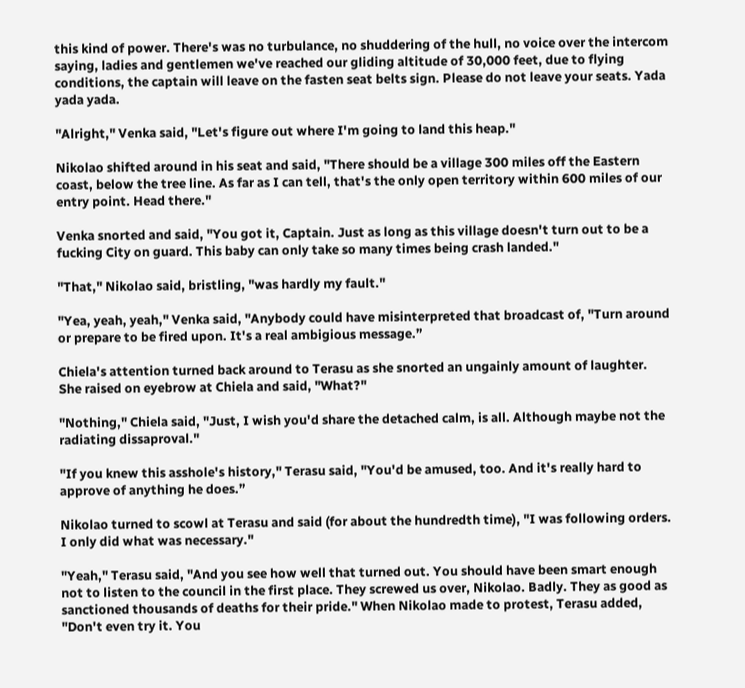this kind of power. There's was no turbulance, no shuddering of the hull, no voice over the intercom saying, ladies and gentlemen we've reached our gliding altitude of 30,000 feet, due to flying conditions, the captain will leave on the fasten seat belts sign. Please do not leave your seats. Yada yada yada.

"Alright," Venka said, "Let's figure out where I'm going to land this heap."

Nikolao shifted around in his seat and said, "There should be a village 300 miles off the Eastern coast, below the tree line. As far as I can tell, that's the only open territory within 600 miles of our entry point. Head there."

Venka snorted and said, "You got it, Captain. Just as long as this village doesn't turn out to be a fucking City on guard. This baby can only take so many times being crash landed."

"That," Nikolao said, bristling, "was hardly my fault."

"Yea, yeah, yeah," Venka said, "Anybody could have misinterpreted that broadcast of, "Turn around or prepare to be fired upon. It's a real ambigious message.”

Chiela's attention turned back around to Terasu as she snorted an ungainly amount of laughter. She raised on eyebrow at Chiela and said, "What?"

"Nothing," Chiela said, "Just, I wish you'd share the detached calm, is all. Although maybe not the radiating dissaproval."

"If you knew this asshole's history," Terasu said, "You'd be amused, too. And it's really hard to approve of anything he does.”

Nikolao turned to scowl at Terasu and said (for about the hundredth time), "I was following orders. I only did what was necessary."

"Yeah," Terasu said, "And you see how well that turned out. You should have been smart enough not to listen to the council in the first place. They screwed us over, Nikolao. Badly. They as good as sanctioned thousands of deaths for their pride." When Nikolao made to protest, Terasu added, "Don't even try it. You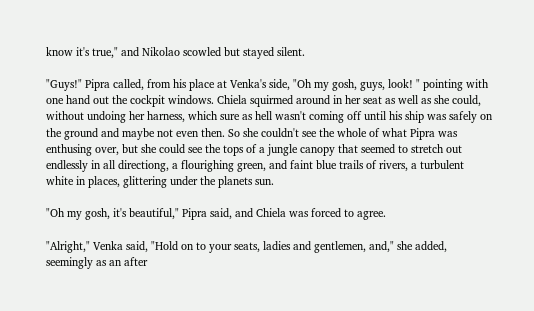know it's true," and Nikolao scowled but stayed silent.

"Guys!" Pipra called, from his place at Venka's side, "Oh my gosh, guys, look! " pointing with one hand out the cockpit windows. Chiela squirmed around in her seat as well as she could, without undoing her harness, which sure as hell wasn't coming off until his ship was safely on the ground and maybe not even then. So she couldn't see the whole of what Pipra was enthusing over, but she could see the tops of a jungle canopy that seemed to stretch out endlessly in all directiong, a flourighing green, and faint blue trails of rivers, a turbulent white in places, glittering under the planets sun.

"Oh my gosh, it's beautiful," Pipra said, and Chiela was forced to agree.

"Alright," Venka said, "Hold on to your seats, ladies and gentlemen, and," she added, seemingly as an after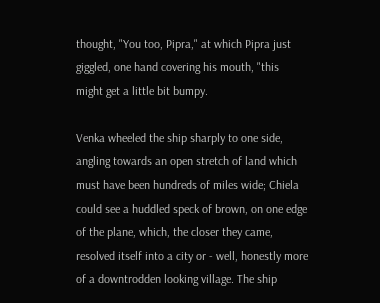thought, "You too, Pipra," at which Pipra just giggled, one hand covering his mouth, "this might get a little bit bumpy.

Venka wheeled the ship sharply to one side, angling towards an open stretch of land which must have been hundreds of miles wide; Chiela could see a huddled speck of brown, on one edge of the plane, which, the closer they came, resolved itself into a city or - well, honestly more of a downtrodden looking village. The ship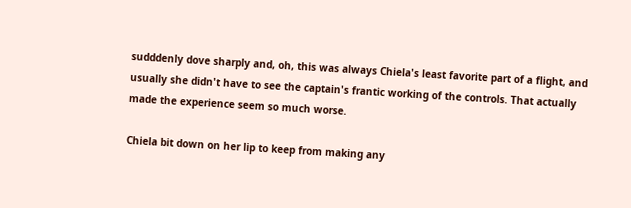sudddenly dove sharply and, oh, this was always Chiela's least favorite part of a flight, and usually she didn't have to see the captain's frantic working of the controls. That actually made the experience seem so much worse.

Chiela bit down on her lip to keep from making any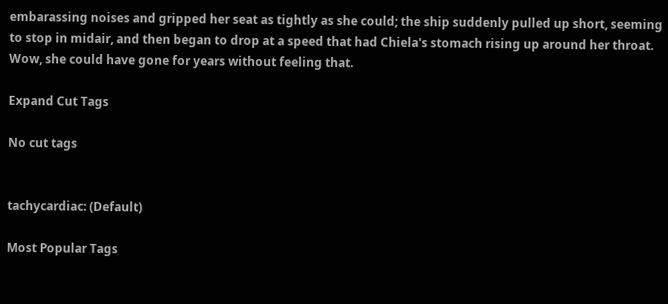embarassing noises and gripped her seat as tightly as she could; the ship suddenly pulled up short, seeming to stop in midair, and then began to drop at a speed that had Chiela's stomach rising up around her throat. Wow, she could have gone for years without feeling that.

Expand Cut Tags

No cut tags


tachycardiac: (Default)

Most Popular Tags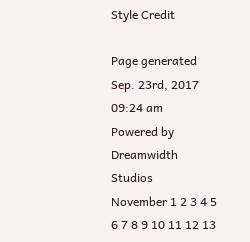Style Credit

Page generated Sep. 23rd, 2017 09:24 am
Powered by Dreamwidth Studios
November 1 2 3 4 5 6 7 8 9 10 11 12 13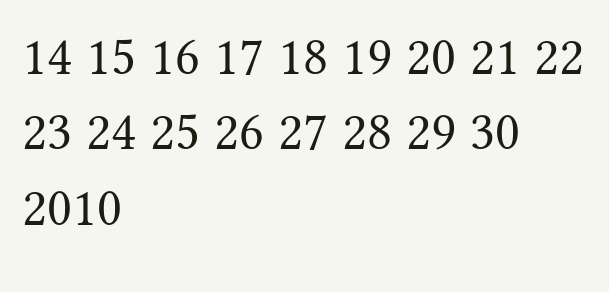14 15 16 17 18 19 20 21 22 23 24 25 26 27 28 29 30 2010